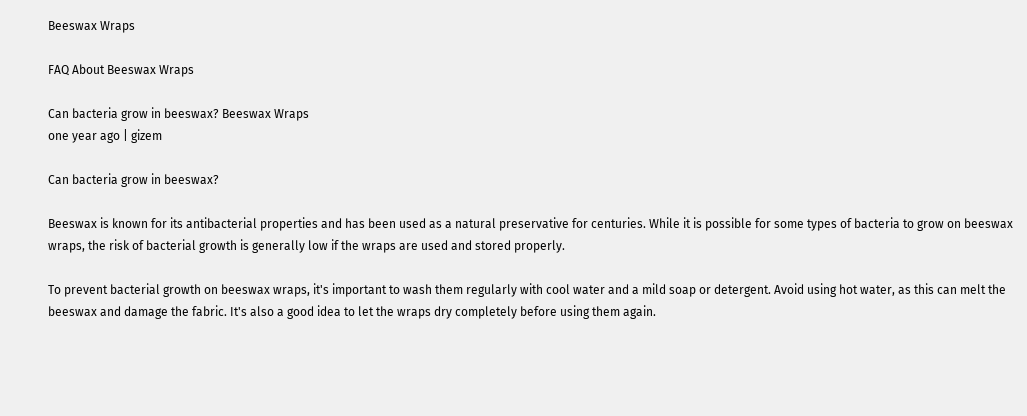Beeswax Wraps

FAQ About Beeswax Wraps

Can bacteria grow in beeswax? Beeswax Wraps
one year ago | gizem

Can bacteria grow in beeswax?

Beeswax is known for its antibacterial properties and has been used as a natural preservative for centuries. While it is possible for some types of bacteria to grow on beeswax wraps, the risk of bacterial growth is generally low if the wraps are used and stored properly.

To prevent bacterial growth on beeswax wraps, it's important to wash them regularly with cool water and a mild soap or detergent. Avoid using hot water, as this can melt the beeswax and damage the fabric. It's also a good idea to let the wraps dry completely before using them again.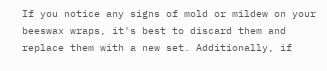If you notice any signs of mold or mildew on your beeswax wraps, it's best to discard them and replace them with a new set. Additionally, if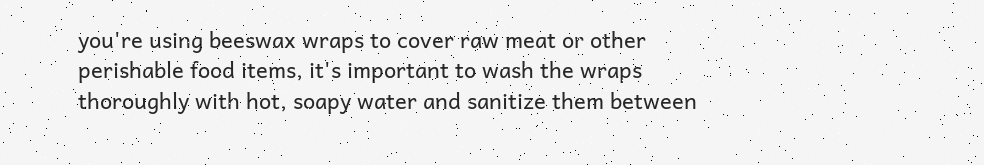you're using beeswax wraps to cover raw meat or other perishable food items, it's important to wash the wraps thoroughly with hot, soapy water and sanitize them between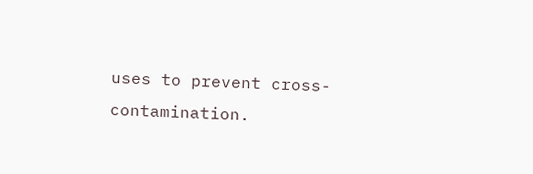uses to prevent cross-contamination.